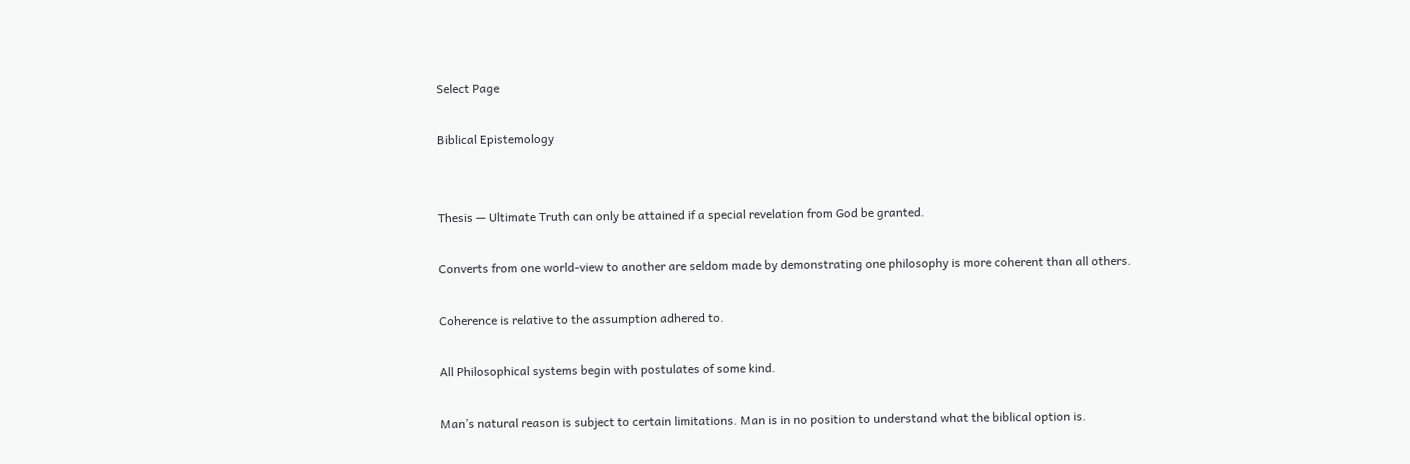Select Page

Biblical Epistemology


Thesis — Ultimate Truth can only be attained if a special revelation from God be granted.

Converts from one world-view to another are seldom made by demonstrating one philosophy is more coherent than all others.

Coherence is relative to the assumption adhered to.

All Philosophical systems begin with postulates of some kind.

Man’s natural reason is subject to certain limitations. Man is in no position to understand what the biblical option is.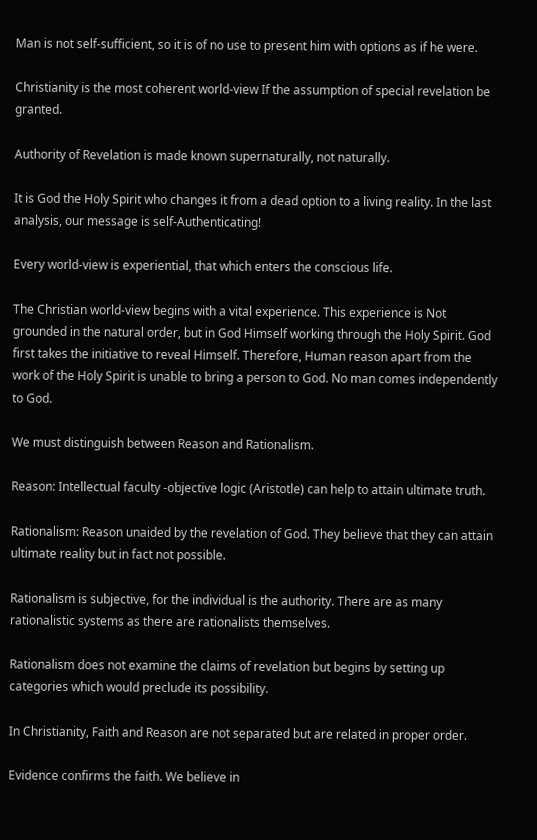Man is not self-sufficient, so it is of no use to present him with options as if he were.

Christianity is the most coherent world-view If the assumption of special revelation be granted.

Authority of Revelation is made known supernaturally, not naturally.

It is God the Holy Spirit who changes it from a dead option to a living reality. In the last analysis, our message is self-Authenticating!

Every world-view is experiential, that which enters the conscious life.

The Christian world-view begins with a vital experience. This experience is Not grounded in the natural order, but in God Himself working through the Holy Spirit. God first takes the initiative to reveal Himself. Therefore, Human reason apart from the work of the Holy Spirit is unable to bring a person to God. No man comes independently to God.

We must distinguish between Reason and Rationalism.

Reason: Intellectual faculty -objective logic (Aristotle) can help to attain ultimate truth.

Rationalism: Reason unaided by the revelation of God. They believe that they can attain ultimate reality but in fact not possible.

Rationalism is subjective, for the individual is the authority. There are as many rationalistic systems as there are rationalists themselves.

Rationalism does not examine the claims of revelation but begins by setting up categories which would preclude its possibility.

In Christianity, Faith and Reason are not separated but are related in proper order.

Evidence confirms the faith. We believe in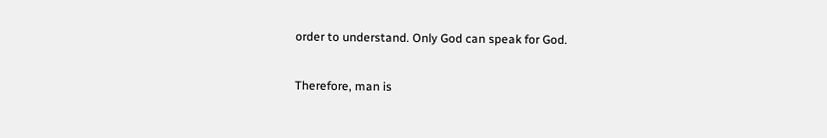order to understand. Only God can speak for God.

Therefore, man is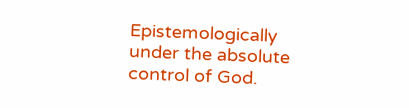Epistemologically under the absolute control of God.